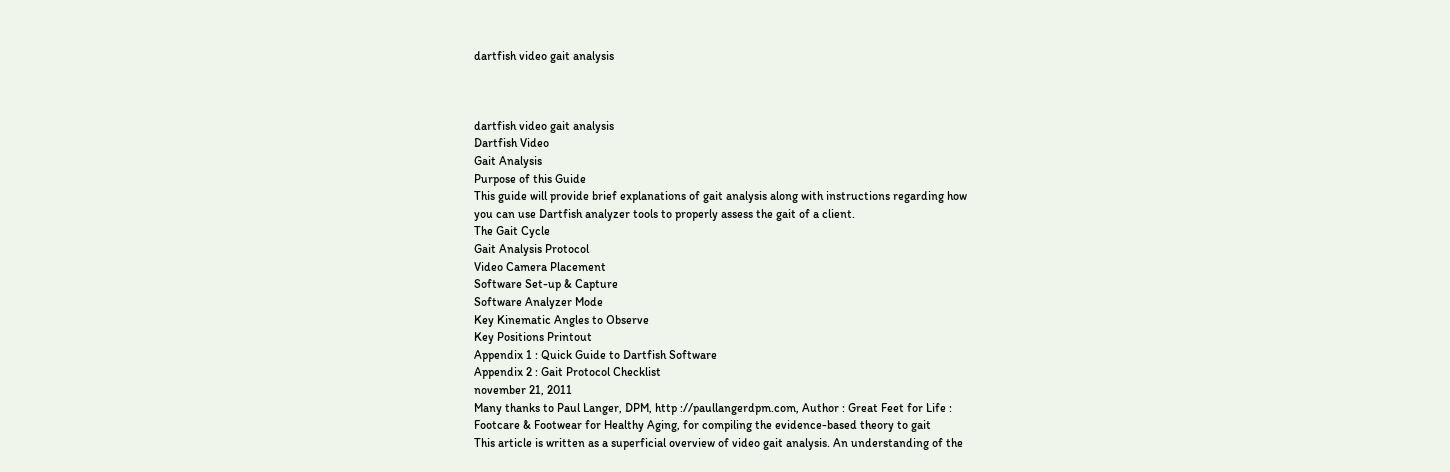dartfish video gait analysis



dartfish video gait analysis
Dartfish Video
Gait Analysis
Purpose of this Guide
This guide will provide brief explanations of gait analysis along with instructions regarding how
you can use Dartfish analyzer tools to properly assess the gait of a client.
The Gait Cycle
Gait Analysis Protocol
Video Camera Placement
Software Set-up & Capture
Software Analyzer Mode
Key Kinematic Angles to Observe
Key Positions Printout
Appendix 1 : Quick Guide to Dartfish Software
Appendix 2 : Gait Protocol Checklist
november 21, 2011
Many thanks to Paul Langer, DPM, http ://paullangerdpm.com, Author : Great Feet for Life :
Footcare & Footwear for Healthy Aging, for compiling the evidence-based theory to gait
This article is written as a superficial overview of video gait analysis. An understanding of the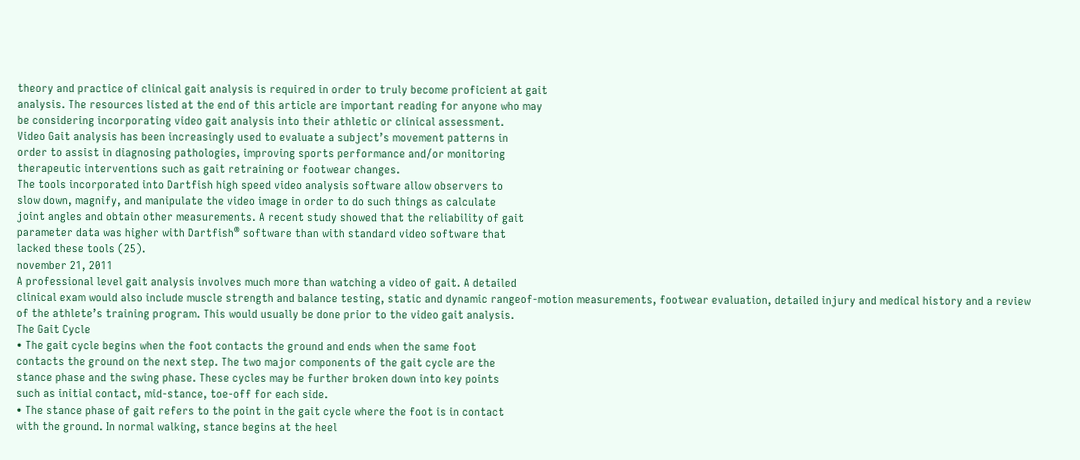theory and practice of clinical gait analysis is required in order to truly become proficient at gait
analysis. The resources listed at the end of this article are important reading for anyone who may
be considering incorporating video gait analysis into their athletic or clinical assessment.
Video Gait analysis has been increasingly used to evaluate a subject’s movement patterns in
order to assist in diagnosing pathologies, improving sports performance and/or monitoring
therapeutic interventions such as gait retraining or footwear changes.
The tools incorporated into Dartfish high speed video analysis software allow observers to
slow down, magnify, and manipulate the video image in order to do such things as calculate
joint angles and obtain other measurements. A recent study showed that the reliability of gait
parameter data was higher with Dartfish® software than with standard video software that
lacked these tools (25).
november 21, 2011
A professional level gait analysis involves much more than watching a video of gait. A detailed
clinical exam would also include muscle strength and balance testing, static and dynamic rangeof-motion measurements, footwear evaluation, detailed injury and medical history and a review
of the athlete’s training program. This would usually be done prior to the video gait analysis.
The Gait Cycle
• The gait cycle begins when the foot contacts the ground and ends when the same foot
contacts the ground on the next step. The two major components of the gait cycle are the
stance phase and the swing phase. These cycles may be further broken down into key points
such as initial contact, mid-stance, toe-off for each side.
• The stance phase of gait refers to the point in the gait cycle where the foot is in contact
with the ground. In normal walking, stance begins at the heel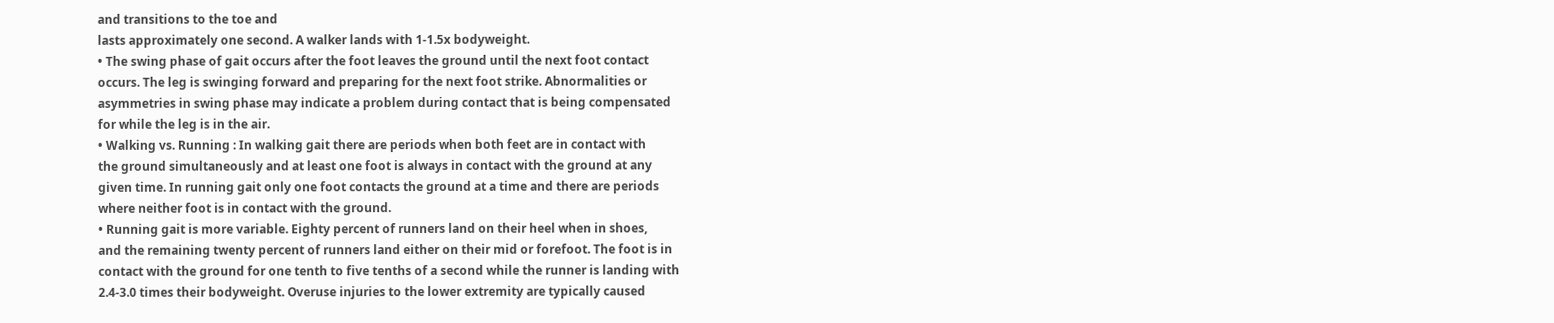and transitions to the toe and
lasts approximately one second. A walker lands with 1-1.5x bodyweight.
• The swing phase of gait occurs after the foot leaves the ground until the next foot contact
occurs. The leg is swinging forward and preparing for the next foot strike. Abnormalities or
asymmetries in swing phase may indicate a problem during contact that is being compensated
for while the leg is in the air.
• Walking vs. Running : In walking gait there are periods when both feet are in contact with
the ground simultaneously and at least one foot is always in contact with the ground at any
given time. In running gait only one foot contacts the ground at a time and there are periods
where neither foot is in contact with the ground.
• Running gait is more variable. Eighty percent of runners land on their heel when in shoes,
and the remaining twenty percent of runners land either on their mid or forefoot. The foot is in
contact with the ground for one tenth to five tenths of a second while the runner is landing with
2.4-3.0 times their bodyweight. Overuse injuries to the lower extremity are typically caused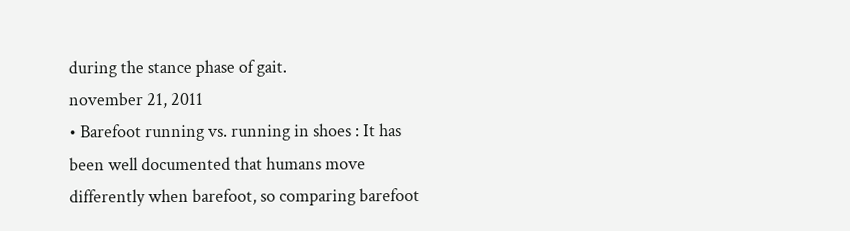during the stance phase of gait.
november 21, 2011
• Barefoot running vs. running in shoes : It has been well documented that humans move
differently when barefoot, so comparing barefoot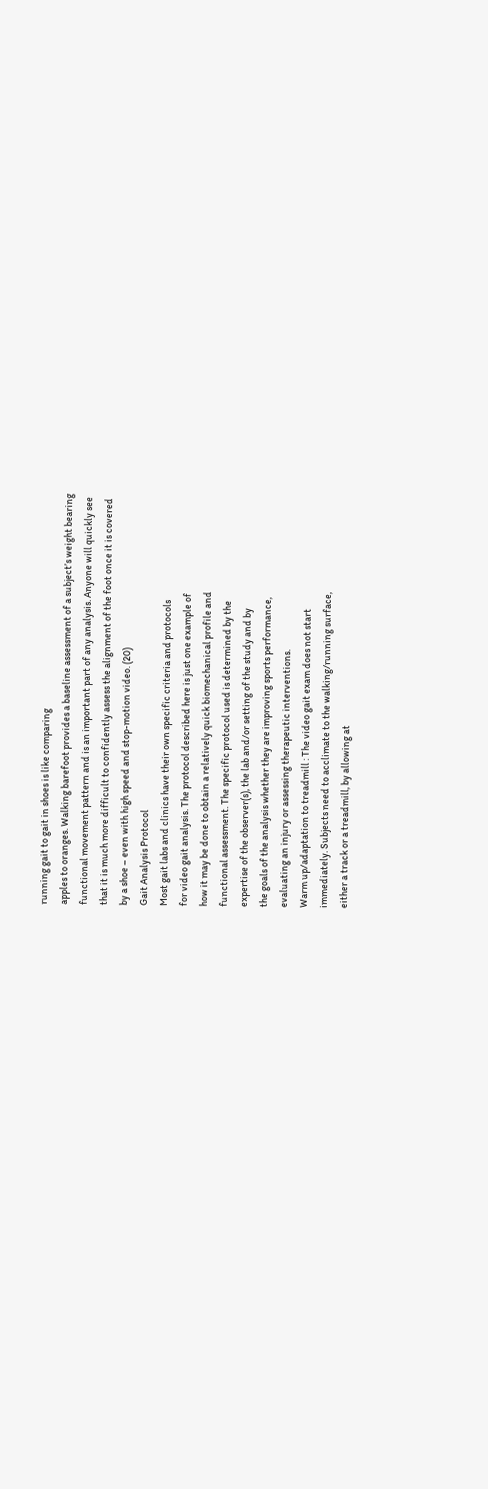running gait to gait in shoes is like comparing
apples to oranges. Walking barefoot provides a baseline assessment of a subject’s weight bearing
functional movement pattern and is an important part of any analysis. Anyone will quickly see
that it is much more difficult to confidently assess the alignment of the foot once it is covered
by a shoe – even with high speed and stop-motion video. (20)
Gait Analysis Protocol
Most gait labs and clinics have their own specific criteria and protocols
for video gait analysis. The protocol described here is just one example of
how it may be done to obtain a relatively quick biomechanical profile and
functional assessment. The specific protocol used is determined by the
expertise of the observer(s), the lab and/or setting of the study and by
the goals of the analysis whether they are improving sports performance,
evaluating an injury or assessing therapeutic interventions.
Warm up/adaptation to treadmill : The video gait exam does not start
immediately. Subjects need to acclimate to the walking/running surface,
either a track or a treadmill, by allowing at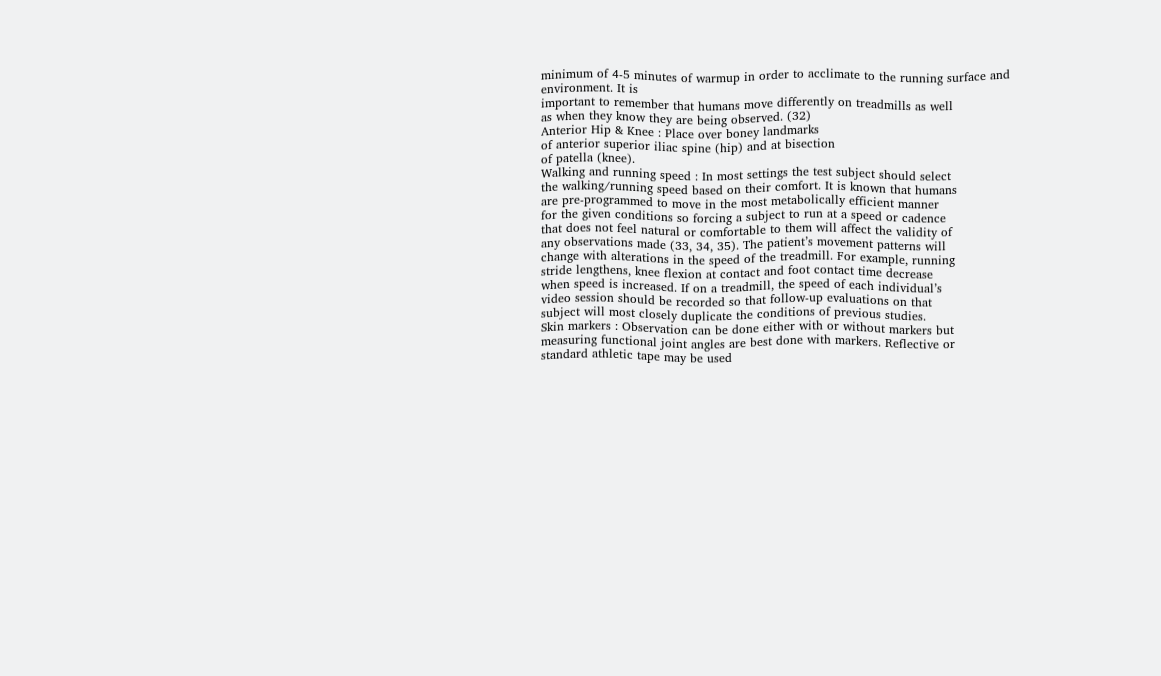minimum of 4-5 minutes of warmup in order to acclimate to the running surface and environment. It is
important to remember that humans move differently on treadmills as well
as when they know they are being observed. (32)
Anterior Hip & Knee : Place over boney landmarks
of anterior superior iliac spine (hip) and at bisection
of patella (knee).
Walking and running speed : In most settings the test subject should select
the walking/running speed based on their comfort. It is known that humans
are pre-programmed to move in the most metabolically efficient manner
for the given conditions so forcing a subject to run at a speed or cadence
that does not feel natural or comfortable to them will affect the validity of
any observations made (33, 34, 35). The patient’s movement patterns will
change with alterations in the speed of the treadmill. For example, running
stride lengthens, knee flexion at contact and foot contact time decrease
when speed is increased. If on a treadmill, the speed of each individual’s
video session should be recorded so that follow-up evaluations on that
subject will most closely duplicate the conditions of previous studies.
Skin markers : Observation can be done either with or without markers but
measuring functional joint angles are best done with markers. Reflective or
standard athletic tape may be used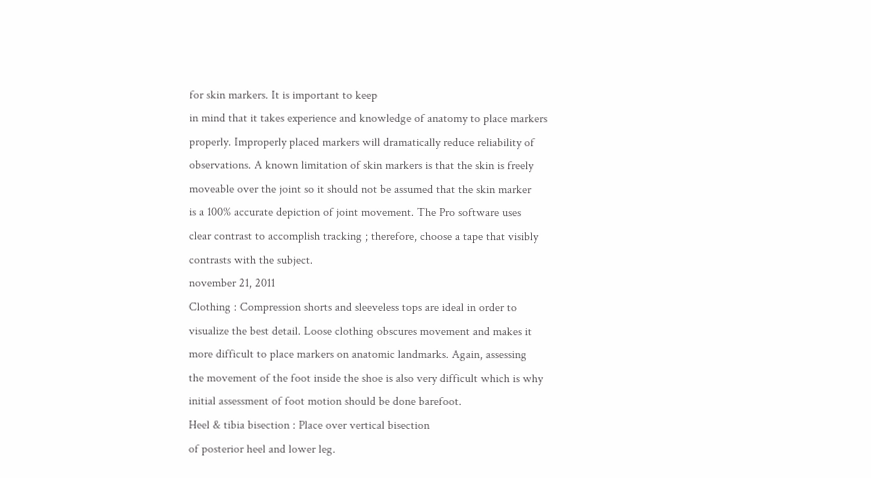for skin markers. It is important to keep
in mind that it takes experience and knowledge of anatomy to place markers
properly. Improperly placed markers will dramatically reduce reliability of
observations. A known limitation of skin markers is that the skin is freely
moveable over the joint so it should not be assumed that the skin marker
is a 100% accurate depiction of joint movement. The Pro software uses
clear contrast to accomplish tracking ; therefore, choose a tape that visibly
contrasts with the subject.
november 21, 2011
Clothing : Compression shorts and sleeveless tops are ideal in order to
visualize the best detail. Loose clothing obscures movement and makes it
more difficult to place markers on anatomic landmarks. Again, assessing
the movement of the foot inside the shoe is also very difficult which is why
initial assessment of foot motion should be done barefoot.
Heel & tibia bisection : Place over vertical bisection
of posterior heel and lower leg.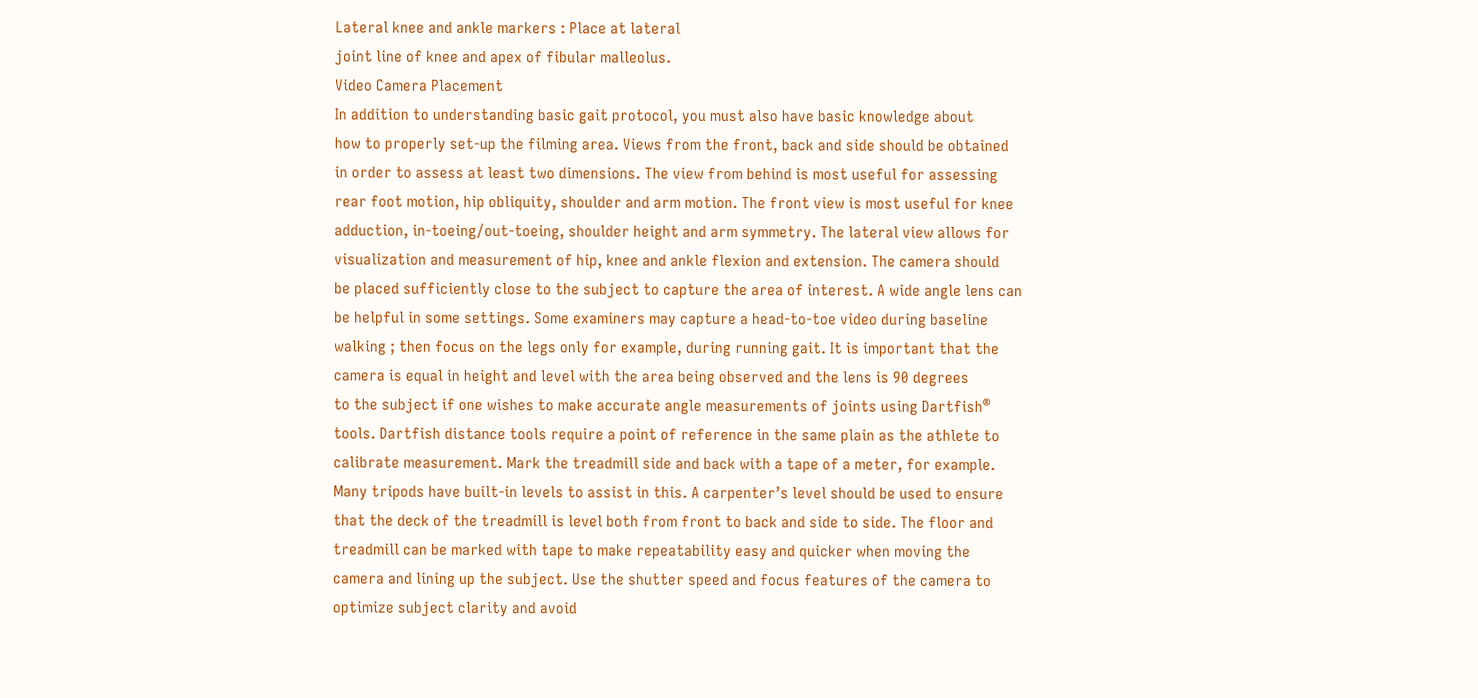Lateral knee and ankle markers : Place at lateral
joint line of knee and apex of fibular malleolus.
Video Camera Placement
In addition to understanding basic gait protocol, you must also have basic knowledge about
how to properly set-up the filming area. Views from the front, back and side should be obtained
in order to assess at least two dimensions. The view from behind is most useful for assessing
rear foot motion, hip obliquity, shoulder and arm motion. The front view is most useful for knee
adduction, in-toeing/out-toeing, shoulder height and arm symmetry. The lateral view allows for
visualization and measurement of hip, knee and ankle flexion and extension. The camera should
be placed sufficiently close to the subject to capture the area of interest. A wide angle lens can
be helpful in some settings. Some examiners may capture a head-to-toe video during baseline
walking ; then focus on the legs only for example, during running gait. It is important that the
camera is equal in height and level with the area being observed and the lens is 90 degrees
to the subject if one wishes to make accurate angle measurements of joints using Dartfish®
tools. Dartfish distance tools require a point of reference in the same plain as the athlete to
calibrate measurement. Mark the treadmill side and back with a tape of a meter, for example.
Many tripods have built-in levels to assist in this. A carpenter’s level should be used to ensure
that the deck of the treadmill is level both from front to back and side to side. The floor and
treadmill can be marked with tape to make repeatability easy and quicker when moving the
camera and lining up the subject. Use the shutter speed and focus features of the camera to
optimize subject clarity and avoid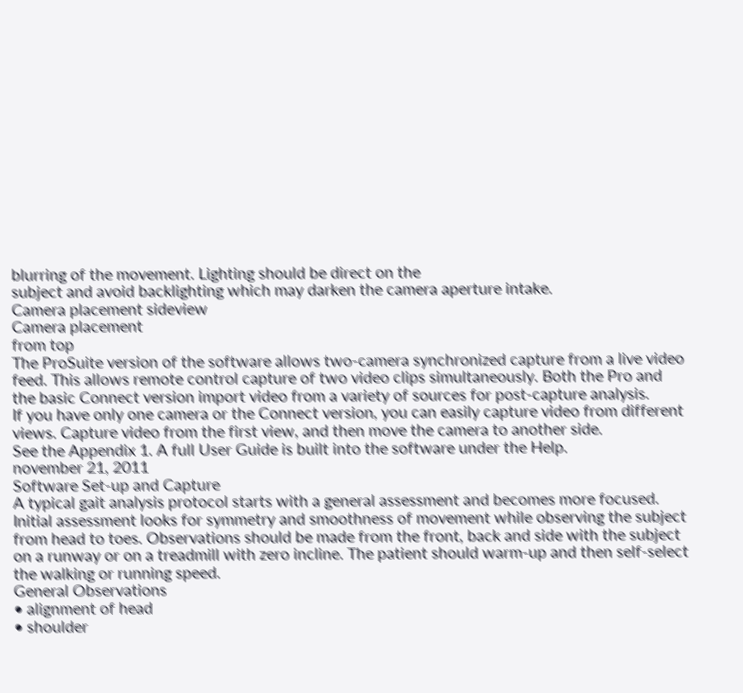blurring of the movement. Lighting should be direct on the
subject and avoid backlighting which may darken the camera aperture intake.
Camera placement sideview
Camera placement
from top
The ProSuite version of the software allows two-camera synchronized capture from a live video
feed. This allows remote control capture of two video clips simultaneously. Both the Pro and
the basic Connect version import video from a variety of sources for post-capture analysis.
If you have only one camera or the Connect version, you can easily capture video from different
views. Capture video from the first view, and then move the camera to another side.
See the Appendix 1. A full User Guide is built into the software under the Help.
november 21, 2011
Software Set-up and Capture
A typical gait analysis protocol starts with a general assessment and becomes more focused.
Initial assessment looks for symmetry and smoothness of movement while observing the subject
from head to toes. Observations should be made from the front, back and side with the subject
on a runway or on a treadmill with zero incline. The patient should warm-up and then self-select
the walking or running speed.
General Observations
• alignment of head
• shoulder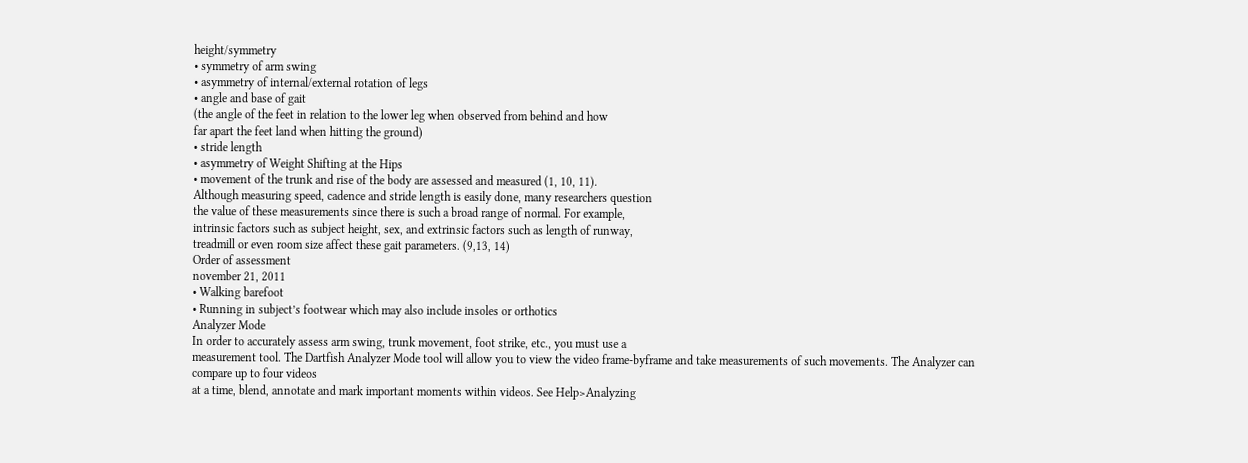height/symmetry
• symmetry of arm swing
• asymmetry of internal/external rotation of legs
• angle and base of gait
(the angle of the feet in relation to the lower leg when observed from behind and how
far apart the feet land when hitting the ground)
• stride length
• asymmetry of Weight Shifting at the Hips
• movement of the trunk and rise of the body are assessed and measured (1, 10, 11).
Although measuring speed, cadence and stride length is easily done, many researchers question
the value of these measurements since there is such a broad range of normal. For example,
intrinsic factors such as subject height, sex, and extrinsic factors such as length of runway,
treadmill or even room size affect these gait parameters. (9,13, 14)
Order of assessment
november 21, 2011
• Walking barefoot
• Running in subject’s footwear which may also include insoles or orthotics
Analyzer Mode
In order to accurately assess arm swing, trunk movement, foot strike, etc., you must use a
measurement tool. The Dartfish Analyzer Mode tool will allow you to view the video frame-byframe and take measurements of such movements. The Analyzer can compare up to four videos
at a time, blend, annotate and mark important moments within videos. See Help>Analyzing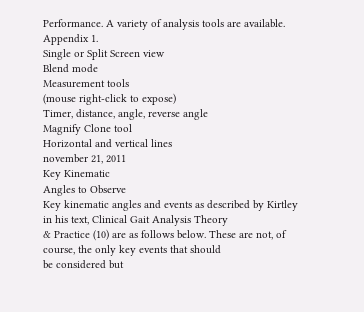Performance. A variety of analysis tools are available. Appendix 1.
Single or Split Screen view
Blend mode
Measurement tools
(mouse right-click to expose)
Timer, distance, angle, reverse angle
Magnify Clone tool
Horizontal and vertical lines
november 21, 2011
Key Kinematic
Angles to Observe
Key kinematic angles and events as described by Kirtley in his text, Clinical Gait Analysis Theory
& Practice (10) are as follows below. These are not, of course, the only key events that should
be considered but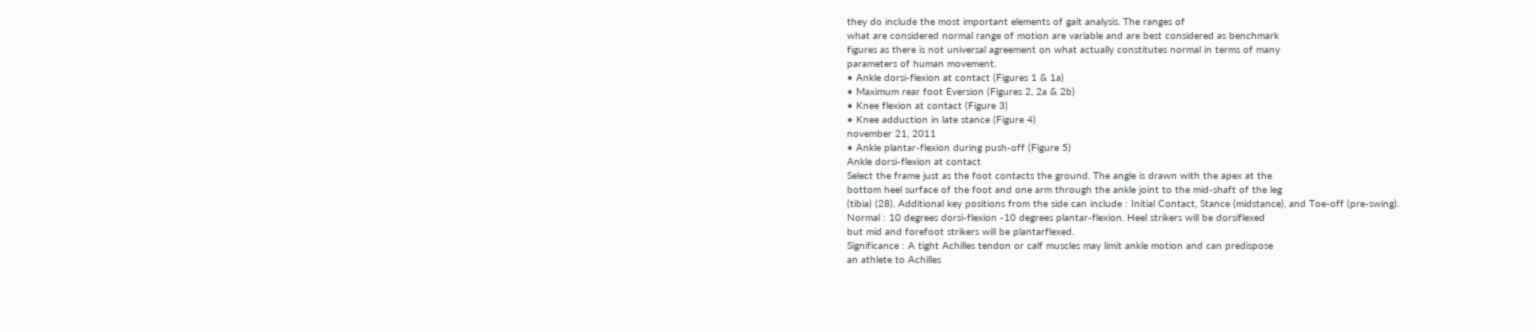they do include the most important elements of gait analysis. The ranges of
what are considered normal range of motion are variable and are best considered as benchmark
figures as there is not universal agreement on what actually constitutes normal in terms of many
parameters of human movement.
• Ankle dorsi-flexion at contact (Figures 1 & 1a)
• Maximum rear foot Eversion (Figures 2, 2a & 2b)
• Knee flexion at contact (Figure 3)
• Knee adduction in late stance (Figure 4)
november 21, 2011
• Ankle plantar-flexion during push-off (Figure 5)
Ankle dorsi-flexion at contact
Select the frame just as the foot contacts the ground. The angle is drawn with the apex at the
bottom heel surface of the foot and one arm through the ankle joint to the mid-shaft of the leg
(tibia) (28). Additional key positions from the side can include : Initial Contact, Stance (midstance), and Toe-off (pre-swing).
Normal : 10 degrees dorsi-flexion -10 degrees plantar-flexion. Heel strikers will be dorsiflexed
but mid and forefoot strikers will be plantarflexed.
Significance : A tight Achilles tendon or calf muscles may limit ankle motion and can predispose
an athlete to Achilles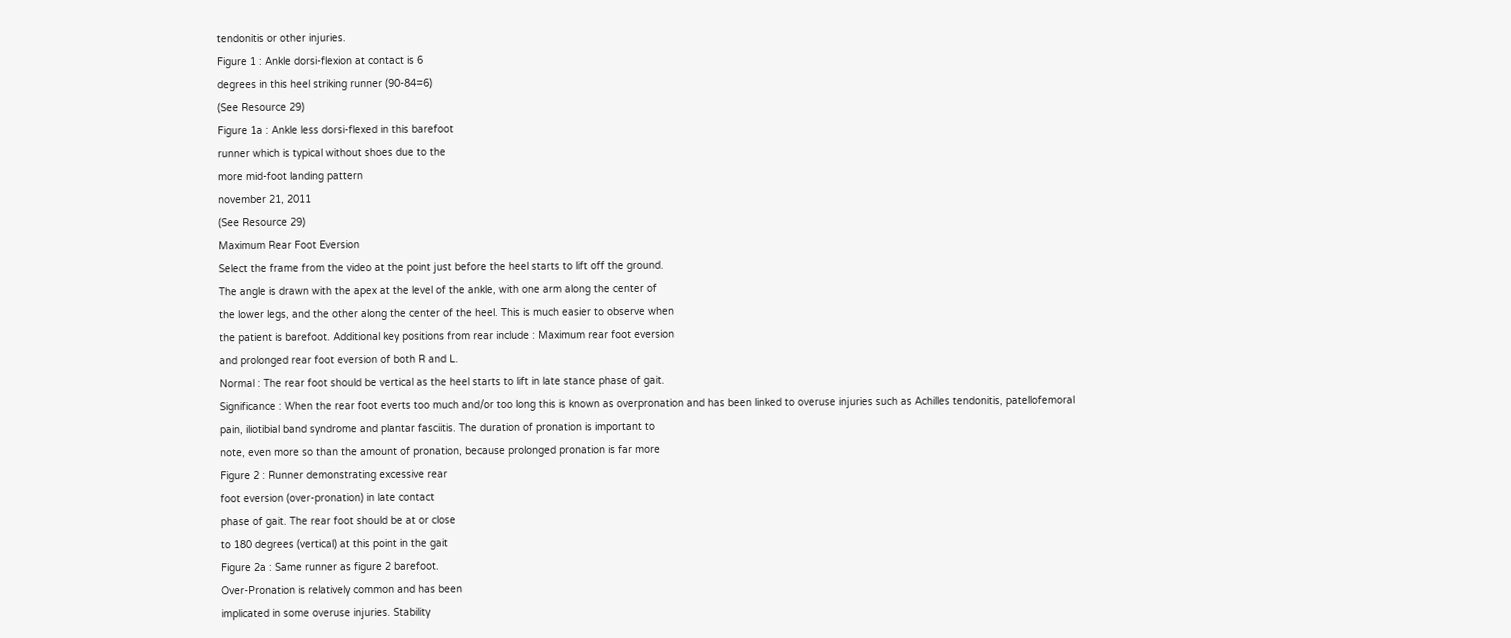tendonitis or other injuries.
Figure 1 : Ankle dorsi-flexion at contact is 6
degrees in this heel striking runner (90-84=6)
(See Resource 29)
Figure 1a : Ankle less dorsi-flexed in this barefoot
runner which is typical without shoes due to the
more mid-foot landing pattern
november 21, 2011
(See Resource 29)
Maximum Rear Foot Eversion
Select the frame from the video at the point just before the heel starts to lift off the ground.
The angle is drawn with the apex at the level of the ankle, with one arm along the center of
the lower legs, and the other along the center of the heel. This is much easier to observe when
the patient is barefoot. Additional key positions from rear include : Maximum rear foot eversion
and prolonged rear foot eversion of both R and L.
Normal : The rear foot should be vertical as the heel starts to lift in late stance phase of gait.
Significance : When the rear foot everts too much and/or too long this is known as overpronation and has been linked to overuse injuries such as Achilles tendonitis, patellofemoral
pain, iliotibial band syndrome and plantar fasciitis. The duration of pronation is important to
note, even more so than the amount of pronation, because prolonged pronation is far more
Figure 2 : Runner demonstrating excessive rear
foot eversion (over-pronation) in late contact
phase of gait. The rear foot should be at or close
to 180 degrees (vertical) at this point in the gait
Figure 2a : Same runner as figure 2 barefoot.
Over-Pronation is relatively common and has been
implicated in some overuse injuries. Stability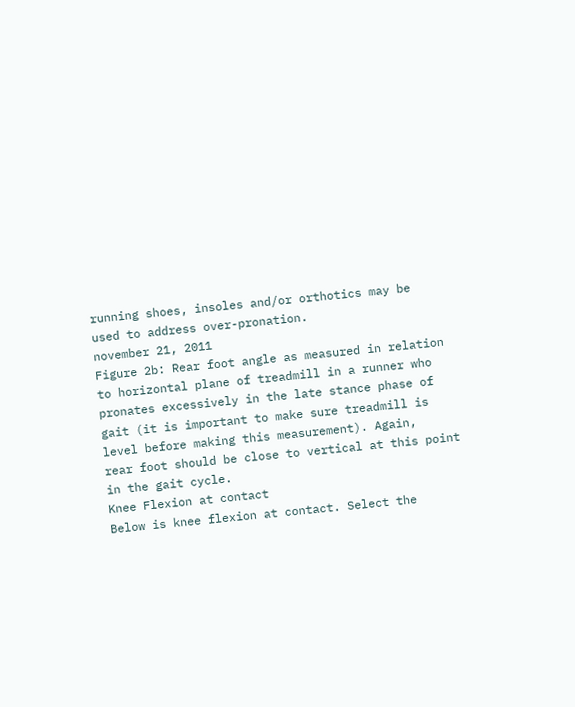running shoes, insoles and/or orthotics may be
used to address over-pronation.
november 21, 2011
Figure 2b: Rear foot angle as measured in relation
to horizontal plane of treadmill in a runner who
pronates excessively in the late stance phase of
gait (it is important to make sure treadmill is
level before making this measurement). Again,
rear foot should be close to vertical at this point
in the gait cycle.
Knee Flexion at contact
Below is knee flexion at contact. Select the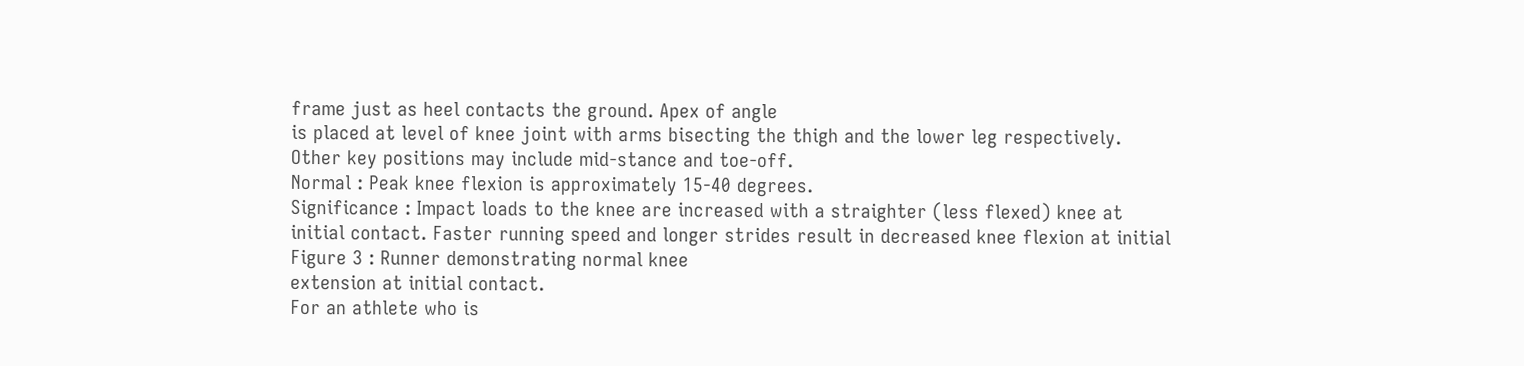frame just as heel contacts the ground. Apex of angle
is placed at level of knee joint with arms bisecting the thigh and the lower leg respectively.
Other key positions may include mid-stance and toe-off.
Normal : Peak knee flexion is approximately 15-40 degrees.
Significance : Impact loads to the knee are increased with a straighter (less flexed) knee at
initial contact. Faster running speed and longer strides result in decreased knee flexion at initial
Figure 3 : Runner demonstrating normal knee
extension at initial contact.
For an athlete who is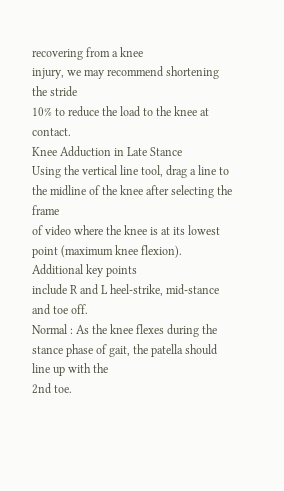recovering from a knee
injury, we may recommend shortening the stride
10% to reduce the load to the knee at contact.
Knee Adduction in Late Stance
Using the vertical line tool, drag a line to the midline of the knee after selecting the frame
of video where the knee is at its lowest point (maximum knee flexion). Additional key points
include R and L heel-strike, mid-stance and toe off.
Normal : As the knee flexes during the stance phase of gait, the patella should line up with the
2nd toe.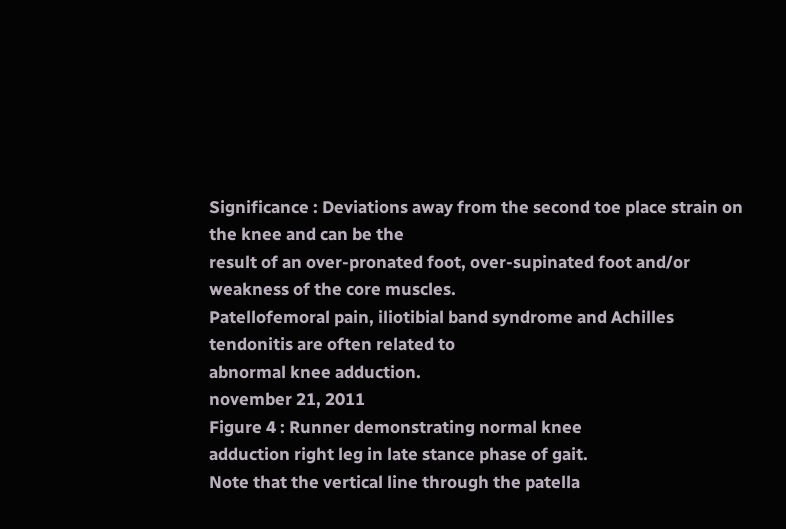Significance : Deviations away from the second toe place strain on the knee and can be the
result of an over-pronated foot, over-supinated foot and/or weakness of the core muscles.
Patellofemoral pain, iliotibial band syndrome and Achilles tendonitis are often related to
abnormal knee adduction.
november 21, 2011
Figure 4 : Runner demonstrating normal knee
adduction right leg in late stance phase of gait.
Note that the vertical line through the patella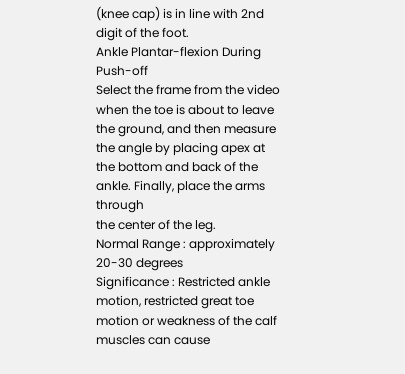(knee cap) is in line with 2nd digit of the foot.
Ankle Plantar-flexion During Push-off
Select the frame from the video when the toe is about to leave the ground, and then measure
the angle by placing apex at the bottom and back of the ankle. Finally, place the arms through
the center of the leg.
Normal Range : approximately 20-30 degrees
Significance : Restricted ankle motion, restricted great toe motion or weakness of the calf
muscles can cause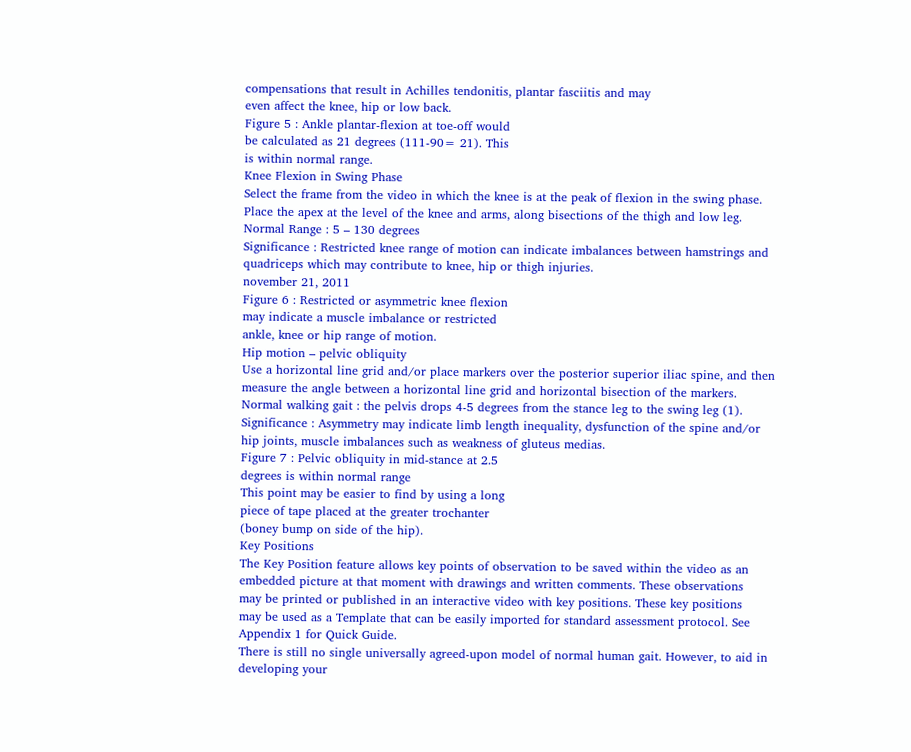compensations that result in Achilles tendonitis, plantar fasciitis and may
even affect the knee, hip or low back.
Figure 5 : Ankle plantar-flexion at toe-off would
be calculated as 21 degrees (111-90= 21). This
is within normal range.
Knee Flexion in Swing Phase
Select the frame from the video in which the knee is at the peak of flexion in the swing phase.
Place the apex at the level of the knee and arms, along bisections of the thigh and low leg.
Normal Range : 5 – 130 degrees
Significance : Restricted knee range of motion can indicate imbalances between hamstrings and
quadriceps which may contribute to knee, hip or thigh injuries.
november 21, 2011
Figure 6 : Restricted or asymmetric knee flexion
may indicate a muscle imbalance or restricted
ankle, knee or hip range of motion.
Hip motion – pelvic obliquity
Use a horizontal line grid and/or place markers over the posterior superior iliac spine, and then
measure the angle between a horizontal line grid and horizontal bisection of the markers.
Normal walking gait : the pelvis drops 4-5 degrees from the stance leg to the swing leg (1).
Significance : Asymmetry may indicate limb length inequality, dysfunction of the spine and/or
hip joints, muscle imbalances such as weakness of gluteus medias.
Figure 7 : Pelvic obliquity in mid-stance at 2.5
degrees is within normal range
This point may be easier to find by using a long
piece of tape placed at the greater trochanter
(boney bump on side of the hip).
Key Positions
The Key Position feature allows key points of observation to be saved within the video as an
embedded picture at that moment with drawings and written comments. These observations
may be printed or published in an interactive video with key positions. These key positions
may be used as a Template that can be easily imported for standard assessment protocol. See
Appendix 1 for Quick Guide.
There is still no single universally agreed-upon model of normal human gait. However, to aid in
developing your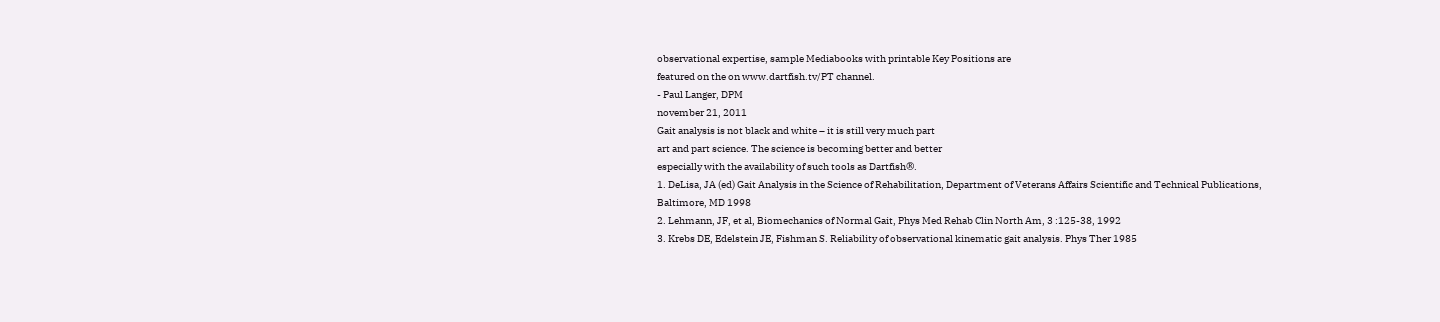observational expertise, sample Mediabooks with printable Key Positions are
featured on the on www.dartfish.tv/PT channel.
- Paul Langer, DPM
november 21, 2011
Gait analysis is not black and white – it is still very much part
art and part science. The science is becoming better and better
especially with the availability of such tools as Dartfish®.
1. DeLisa, JA (ed) Gait Analysis in the Science of Rehabilitation, Department of Veterans Affairs Scientific and Technical Publications,
Baltimore, MD 1998
2. Lehmann, JF, et al, Biomechanics of Normal Gait, Phys Med Rehab Clin North Am, 3 :125-38, 1992
3. Krebs DE, Edelstein JE, Fishman S. Reliability of observational kinematic gait analysis. Phys Ther 1985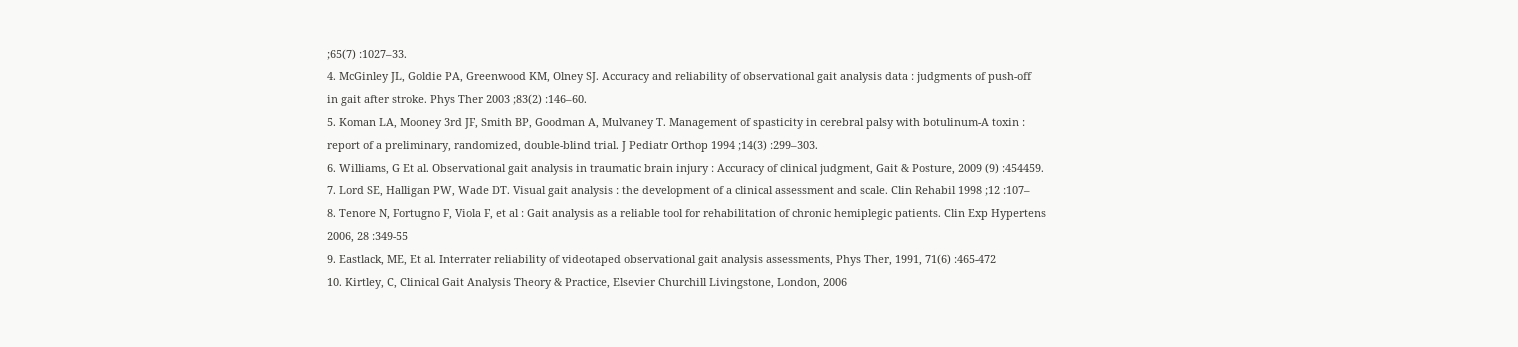;65(7) :1027–33.
4. McGinley JL, Goldie PA, Greenwood KM, Olney SJ. Accuracy and reliability of observational gait analysis data : judgments of push-off
in gait after stroke. Phys Ther 2003 ;83(2) :146–60.
5. Koman LA, Mooney 3rd JF, Smith BP, Goodman A, Mulvaney T. Management of spasticity in cerebral palsy with botulinum-A toxin :
report of a preliminary, randomized, double-blind trial. J Pediatr Orthop 1994 ;14(3) :299–303.
6. Williams, G Et al. Observational gait analysis in traumatic brain injury : Accuracy of clinical judgment, Gait & Posture, 2009 (9) :454459.
7. Lord SE, Halligan PW, Wade DT. Visual gait analysis : the development of a clinical assessment and scale. Clin Rehabil 1998 ;12 :107–
8. Tenore N, Fortugno F, Viola F, et al : Gait analysis as a reliable tool for rehabilitation of chronic hemiplegic patients. Clin Exp Hypertens
2006, 28 :349-55
9. Eastlack, ME, Et al. Interrater reliability of videotaped observational gait analysis assessments, Phys Ther, 1991, 71(6) :465-472
10. Kirtley, C, Clinical Gait Analysis Theory & Practice, Elsevier Churchill Livingstone, London, 2006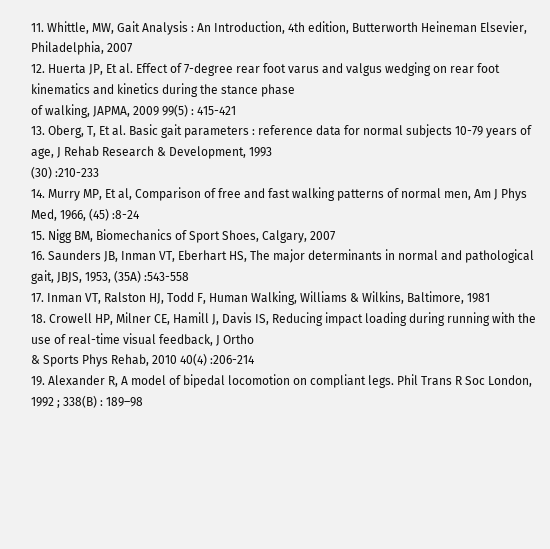11. Whittle, MW, Gait Analysis : An Introduction, 4th edition, Butterworth Heineman Elsevier, Philadelphia, 2007
12. Huerta JP, Et al. Effect of 7-degree rear foot varus and valgus wedging on rear foot kinematics and kinetics during the stance phase
of walking, JAPMA, 2009 99(5) : 415-421
13. Oberg, T, Et al. Basic gait parameters : reference data for normal subjects 10-79 years of age, J Rehab Research & Development, 1993
(30) :210-233
14. Murry MP, Et al, Comparison of free and fast walking patterns of normal men, Am J Phys Med, 1966, (45) :8-24
15. Nigg BM, Biomechanics of Sport Shoes, Calgary, 2007
16. Saunders JB, Inman VT, Eberhart HS, The major determinants in normal and pathological gait, JBJS, 1953, (35A) :543-558
17. Inman VT, Ralston HJ, Todd F, Human Walking, Williams & Wilkins, Baltimore, 1981
18. Crowell HP, Milner CE, Hamill J, Davis IS, Reducing impact loading during running with the use of real-time visual feedback, J Ortho
& Sports Phys Rehab, 2010 40(4) :206-214
19. Alexander R, A model of bipedal locomotion on compliant legs. Phil Trans R Soc London, 1992 ; 338(B) : 189–98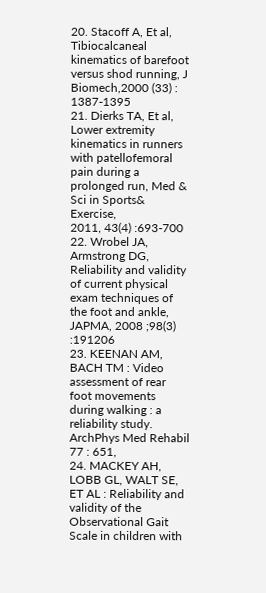20. Stacoff A, Et al, Tibiocalcaneal kinematics of barefoot versus shod running, J Biomech,2000 (33) : 1387-1395
21. Dierks TA, Et al, Lower extremity kinematics in runners with patellofemoral pain during a prolonged run, Med & Sci in Sports& Exercise,
2011, 43(4) :693-700
22. Wrobel JA, Armstrong DG, Reliability and validity of current physical exam techniques of the foot and ankle, JAPMA, 2008 ;98(3) :191206
23. KEENAN AM, BACH TM : Video assessment of rear foot movements during walking : a reliability study. ArchPhys Med Rehabil 77 : 651,
24. MACKEY AH, LOBB GL, WALT SE, ET AL : Reliability and validity of the Observational Gait Scale in children with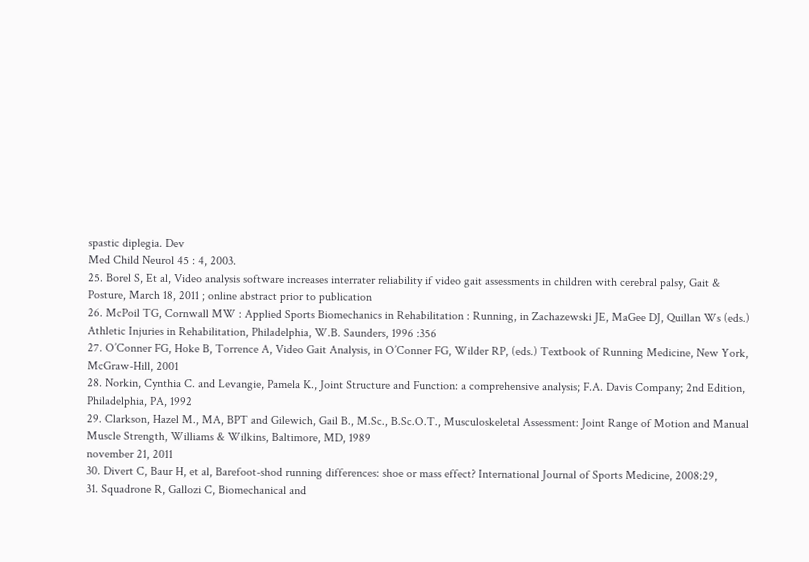spastic diplegia. Dev
Med Child Neurol 45 : 4, 2003.
25. Borel S, Et al, Video analysis software increases interrater reliability if video gait assessments in children with cerebral palsy, Gait &
Posture, March 18, 2011 ; online abstract prior to publication
26. McPoil TG, Cornwall MW : Applied Sports Biomechanics in Rehabilitation : Running, in Zachazewski JE, MaGee DJ, Quillan Ws (eds.)
Athletic Injuries in Rehabilitation, Philadelphia, W.B. Saunders, 1996 :356
27. O’Conner FG, Hoke B, Torrence A, Video Gait Analysis, in O’Conner FG, Wilder RP, (eds.) Textbook of Running Medicine, New York,
McGraw-Hill, 2001
28. Norkin, Cynthia C. and Levangie, Pamela K., Joint Structure and Function: a comprehensive analysis; F.A. Davis Company; 2nd Edition,
Philadelphia, PA, 1992
29. Clarkson, Hazel M., MA, BPT and Gilewich, Gail B., M.Sc., B.Sc.O.T., Musculoskeletal Assessment: Joint Range of Motion and Manual
Muscle Strength, Williams & Wilkins, Baltimore, MD, 1989
november 21, 2011
30. Divert C, Baur H, et al, Barefoot-shod running differences: shoe or mass effect? International Journal of Sports Medicine, 2008:29,
31. Squadrone R, Gallozi C, Biomechanical and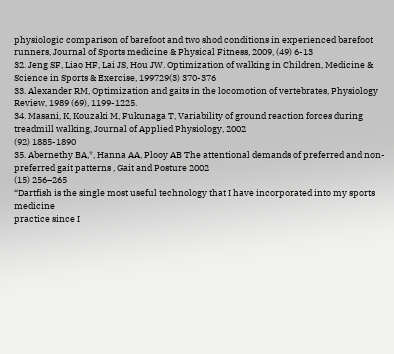physiologic comparison of barefoot and two shod conditions in experienced barefoot
runners, Journal of Sports medicine & Physical Fitness, 2009, (49) 6-13
32. Jeng SF, Liao HF, Lai JS, Hou JW. Optimization of walking in Children, Medicine & Science in Sports & Exercise, 199729(3) 370-376
33. Alexander RM, Optimization and gaits in the locomotion of vertebrates, Physiology Review, 1989 (69), 1199-1225.
34. Masani, K, Kouzaki M, Fukunaga T, Variability of ground reaction forces during treadmill walking, Journal of Applied Physiology, 2002
(92) 1885-1890
35. Abernethy BA,*, Hanna AA, Plooy AB The attentional demands of preferred and non-preferred gait patterns , Gait and Posture 2002
(15) 256–265
“Dartfish is the single most useful technology that I have incorporated into my sports medicine
practice since I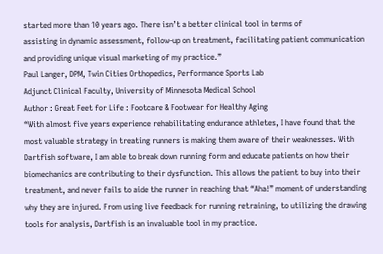started more than 10 years ago. There isn’t a better clinical tool in terms of
assisting in dynamic assessment, follow-up on treatment, facilitating patient communication
and providing unique visual marketing of my practice.”
Paul Langer, DPM, Twin Cities Orthopedics, Performance Sports Lab
Adjunct Clinical Faculty, University of Minnesota Medical School
Author : Great Feet for Life : Footcare & Footwear for Healthy Aging
“With almost five years experience rehabilitating endurance athletes, I have found that the
most valuable strategy in treating runners is making them aware of their weaknesses. With
Dartfish software, I am able to break down running form and educate patients on how their
biomechanics are contributing to their dysfunction. This allows the patient to buy into their
treatment, and never fails to aide the runner in reaching that “Aha!” moment of understanding
why they are injured. From using live feedback for running retraining, to utilizing the drawing
tools for analysis, Dartfish is an invaluable tool in my practice.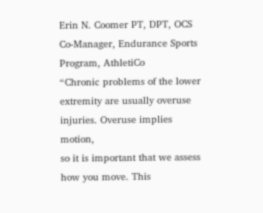Erin N. Coomer PT, DPT, OCS
Co-Manager, Endurance Sports Program, AthletiCo
“Chronic problems of the lower extremity are usually overuse injuries. Overuse implies motion,
so it is important that we assess how you move. This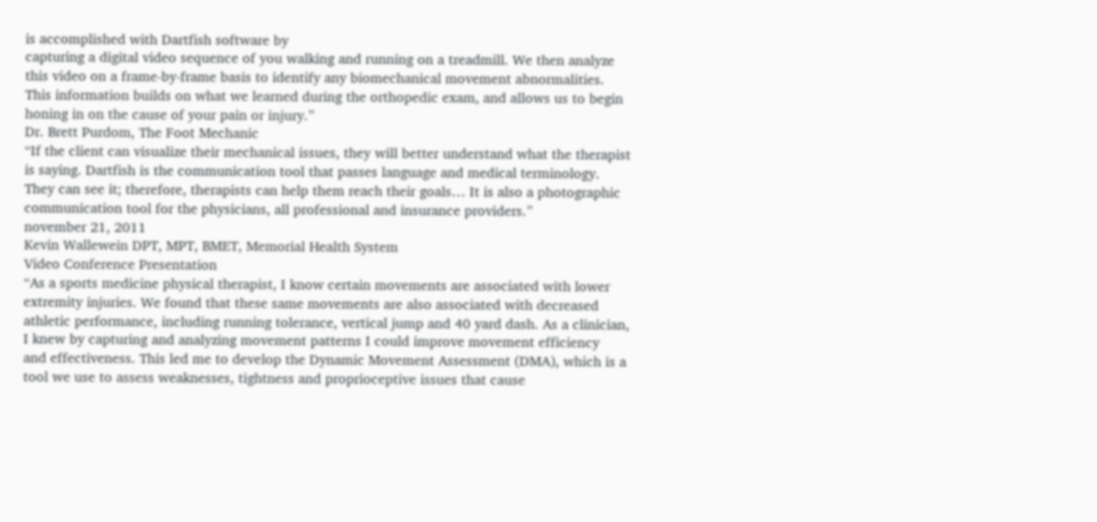is accomplished with Dartfish software by
capturing a digital video sequence of you walking and running on a treadmill. We then analyze
this video on a frame-by-frame basis to identify any biomechanical movement abnormalities.
This information builds on what we learned during the orthopedic exam, and allows us to begin
honing in on the cause of your pain or injury.”
Dr. Brett Purdom, The Foot Mechanic
“If the client can visualize their mechanical issues, they will better understand what the therapist
is saying. Dartfish is the communication tool that passes language and medical terminology.
They can see it; therefore, therapists can help them reach their goals… It is also a photographic
communication tool for the physicians, all professional and insurance providers.”
november 21, 2011
Kevin Wallewein DPT, MPT, BMET, Memorial Health System
Video Conference Presentation
“As a sports medicine physical therapist, I know certain movements are associated with lower
extremity injuries. We found that these same movements are also associated with decreased
athletic performance, including running tolerance, vertical jump and 40 yard dash. As a clinician,
I knew by capturing and analyzing movement patterns I could improve movement efficiency
and effectiveness. This led me to develop the Dynamic Movement Assessment (DMA), which is a
tool we use to assess weaknesses, tightness and proprioceptive issues that cause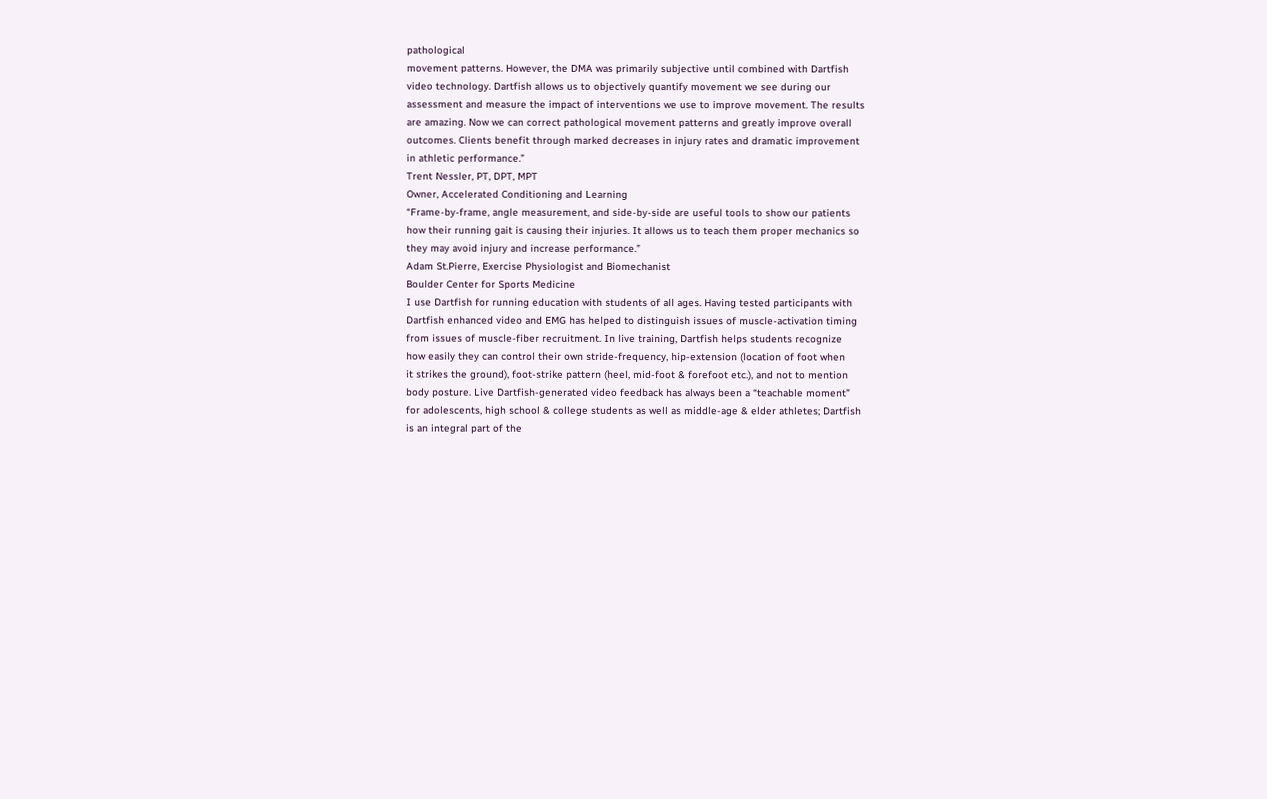pathological
movement patterns. However, the DMA was primarily subjective until combined with Dartfish
video technology. Dartfish allows us to objectively quantify movement we see during our
assessment and measure the impact of interventions we use to improve movement. The results
are amazing. Now we can correct pathological movement patterns and greatly improve overall
outcomes. Clients benefit through marked decreases in injury rates and dramatic improvement
in athletic performance.”
Trent Nessler, PT, DPT, MPT
Owner, Accelerated Conditioning and Learning
“Frame-by-frame, angle measurement, and side-by-side are useful tools to show our patients
how their running gait is causing their injuries. It allows us to teach them proper mechanics so
they may avoid injury and increase performance.”
Adam St.Pierre, Exercise Physiologist and Biomechanist
Boulder Center for Sports Medicine
I use Dartfish for running education with students of all ages. Having tested participants with
Dartfish enhanced video and EMG has helped to distinguish issues of muscle-activation timing
from issues of muscle-fiber recruitment. In live training, Dartfish helps students recognize
how easily they can control their own stride-frequency, hip-extension (location of foot when
it strikes the ground), foot-strike pattern (heel, mid-foot & forefoot etc.), and not to mention
body posture. Live Dartfish-generated video feedback has always been a “teachable moment”
for adolescents, high school & college students as well as middle-age & elder athletes; Dartfish
is an integral part of the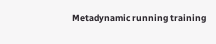Metadynamic running training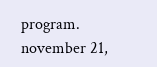program.
november 21,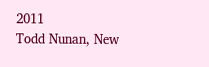2011
Todd Nunan, New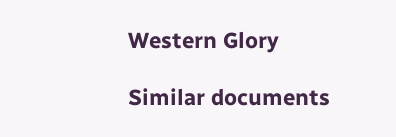Western Glory

Similar documents